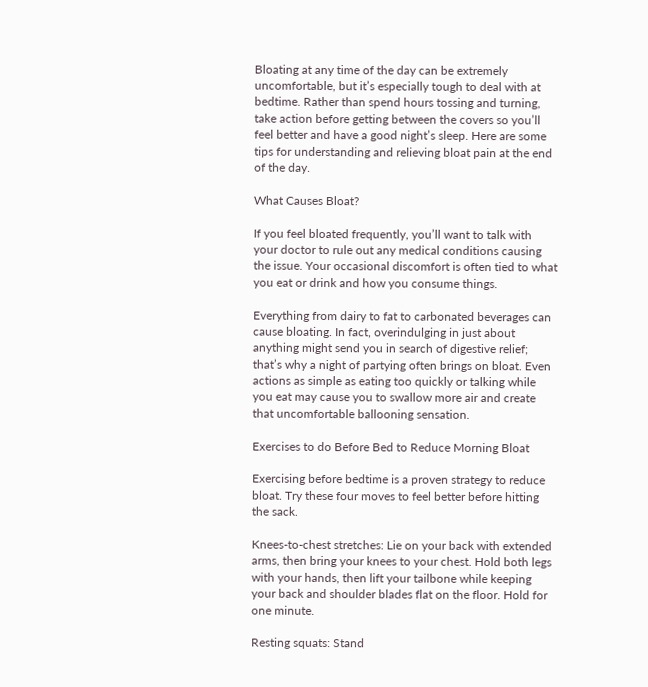Bloating at any time of the day can be extremely uncomfortable, but it’s especially tough to deal with at bedtime. Rather than spend hours tossing and turning, take action before getting between the covers so you’ll feel better and have a good night’s sleep. Here are some tips for understanding and relieving bloat pain at the end of the day.

What Causes Bloat?

If you feel bloated frequently, you’ll want to talk with your doctor to rule out any medical conditions causing the issue. Your occasional discomfort is often tied to what you eat or drink and how you consume things.

Everything from dairy to fat to carbonated beverages can cause bloating. In fact, overindulging in just about anything might send you in search of digestive relief; that’s why a night of partying often brings on bloat. Even actions as simple as eating too quickly or talking while you eat may cause you to swallow more air and create that uncomfortable ballooning sensation.

Exercises to do Before Bed to Reduce Morning Bloat

Exercising before bedtime is a proven strategy to reduce bloat. Try these four moves to feel better before hitting the sack.

Knees-to-chest stretches: Lie on your back with extended arms, then bring your knees to your chest. Hold both legs with your hands, then lift your tailbone while keeping your back and shoulder blades flat on the floor. Hold for one minute.

Resting squats: Stand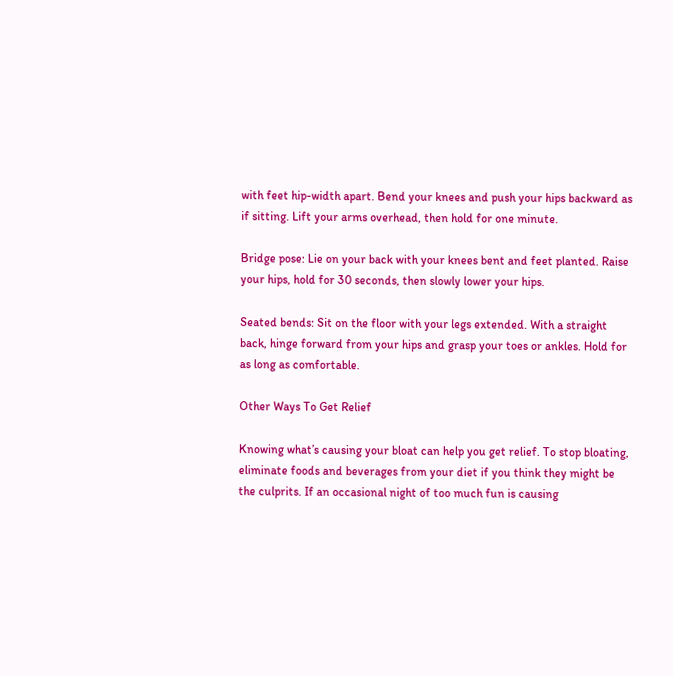with feet hip-width apart. Bend your knees and push your hips backward as if sitting. Lift your arms overhead, then hold for one minute.

Bridge pose: Lie on your back with your knees bent and feet planted. Raise your hips, hold for 30 seconds, then slowly lower your hips.

Seated bends: Sit on the floor with your legs extended. With a straight back, hinge forward from your hips and grasp your toes or ankles. Hold for as long as comfortable.

Other Ways To Get Relief

Knowing what’s causing your bloat can help you get relief. To stop bloating, eliminate foods and beverages from your diet if you think they might be the culprits. If an occasional night of too much fun is causing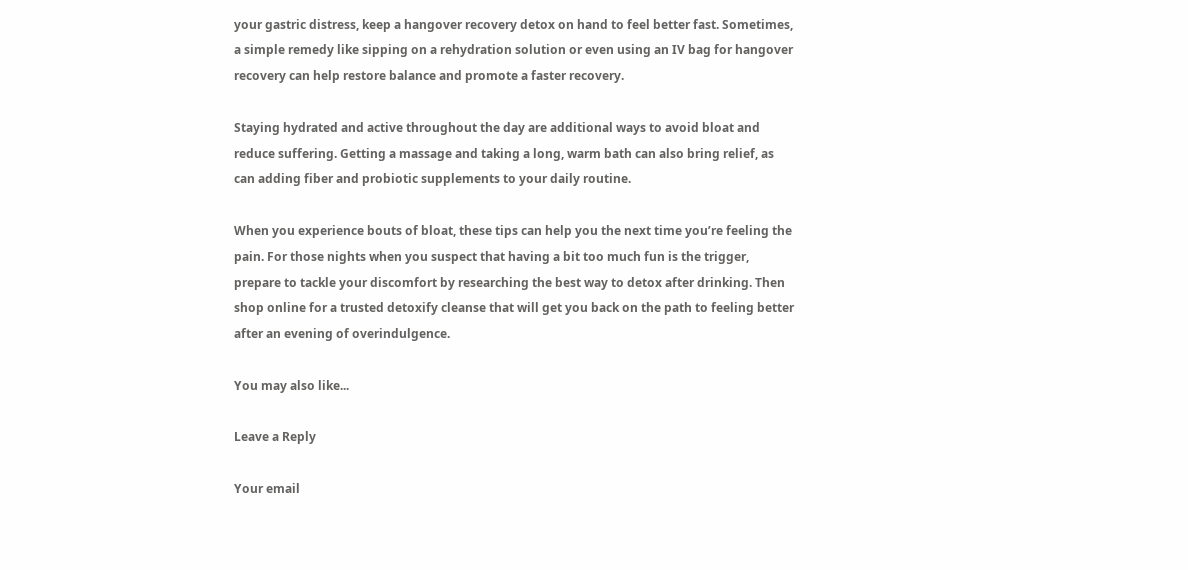your gastric distress, keep a hangover recovery detox on hand to feel better fast. Sometimes, a simple remedy like sipping on a rehydration solution or even using an IV bag for hangover recovery can help restore balance and promote a faster recovery.

Staying hydrated and active throughout the day are additional ways to avoid bloat and reduce suffering. Getting a massage and taking a long, warm bath can also bring relief, as can adding fiber and probiotic supplements to your daily routine.

When you experience bouts of bloat, these tips can help you the next time you’re feeling the pain. For those nights when you suspect that having a bit too much fun is the trigger, prepare to tackle your discomfort by researching the best way to detox after drinking. Then shop online for a trusted detoxify cleanse that will get you back on the path to feeling better after an evening of overindulgence.

You may also like...

Leave a Reply

Your email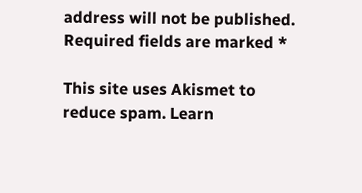address will not be published. Required fields are marked *

This site uses Akismet to reduce spam. Learn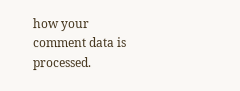how your comment data is processed.